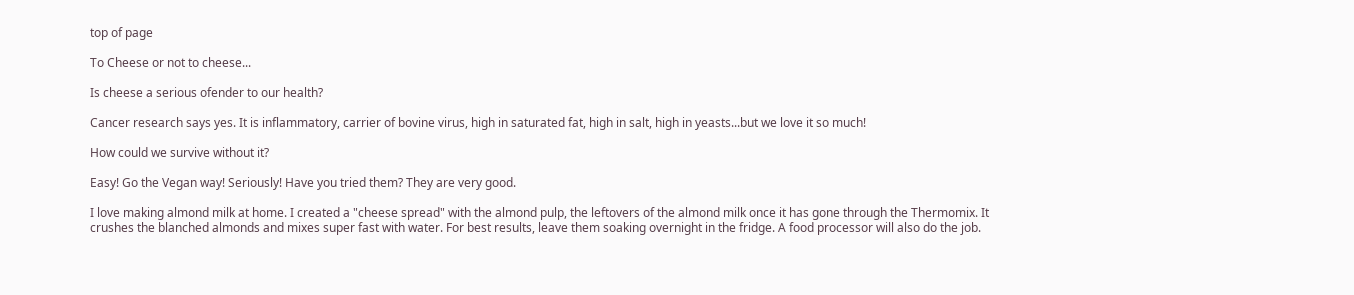top of page

To Cheese or not to cheese...

Is cheese a serious ofender to our health?

Cancer research says yes. It is inflammatory, carrier of bovine virus, high in saturated fat, high in salt, high in yeasts...but we love it so much!

How could we survive without it?

Easy! Go the Vegan way! Seriously! Have you tried them? They are very good.

I love making almond milk at home. I created a "cheese spread" with the almond pulp, the leftovers of the almond milk once it has gone through the Thermomix. It crushes the blanched almonds and mixes super fast with water. For best results, leave them soaking overnight in the fridge. A food processor will also do the job.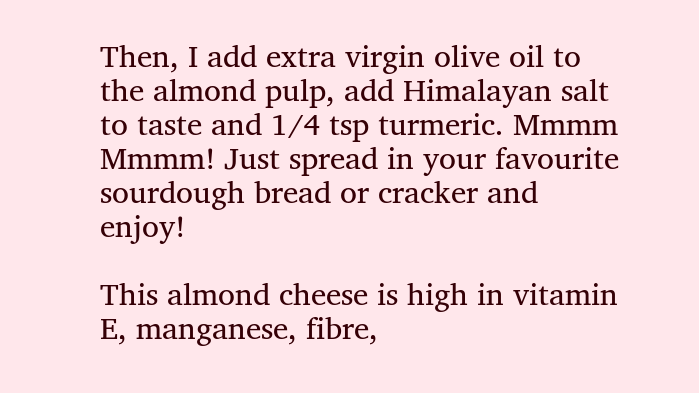Then, I add extra virgin olive oil to the almond pulp, add Himalayan salt to taste and 1/4 tsp turmeric. Mmmm Mmmm! Just spread in your favourite sourdough bread or cracker and enjoy!

This almond cheese is high in vitamin E, manganese, fibre,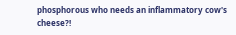phosphorous who needs an inflammatory cow's cheese?!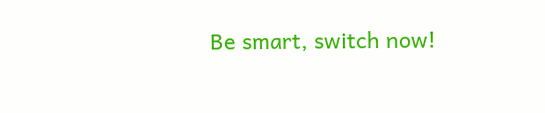Be smart, switch now!